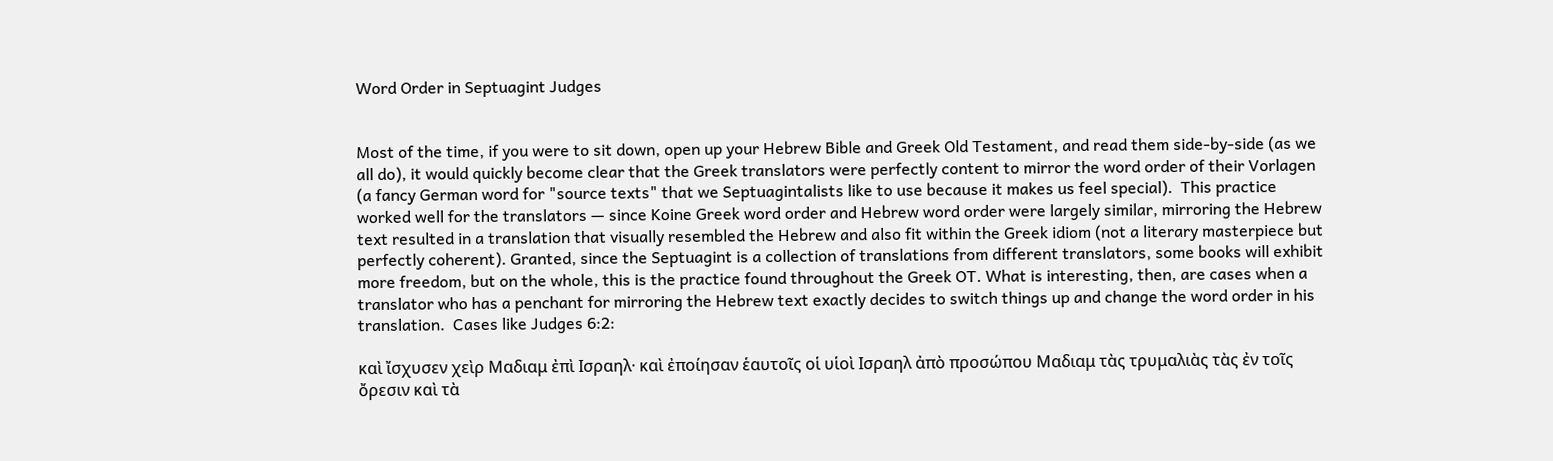Word Order in Septuagint Judges


Most of the time, if you were to sit down, open up your Hebrew Bible and Greek Old Testament, and read them side-by-side (as we all do), it would quickly become clear that the Greek translators were perfectly content to mirror the word order of their Vorlagen (a fancy German word for "source texts" that we Septuagintalists like to use because it makes us feel special).  This practice worked well for the translators — since Koine Greek word order and Hebrew word order were largely similar, mirroring the Hebrew text resulted in a translation that visually resembled the Hebrew and also fit within the Greek idiom (not a literary masterpiece but perfectly coherent). Granted, since the Septuagint is a collection of translations from different translators, some books will exhibit more freedom, but on the whole, this is the practice found throughout the Greek OT. What is interesting, then, are cases when a translator who has a penchant for mirroring the Hebrew text exactly decides to switch things up and change the word order in his translation.  Cases like Judges 6:2:

καὶ ἴσχυσεν χεὶρ Μαδιαμ ἐπὶ Ισραηλ· καὶ ἐποίησαν ἑαυτοῖς οἱ υἱοὶ Ισραηλ ἀπὸ προσώπου Μαδιαμ τὰς τρυμαλιὰς τὰς ἐν τοῖς ὄρεσιν καὶ τὰ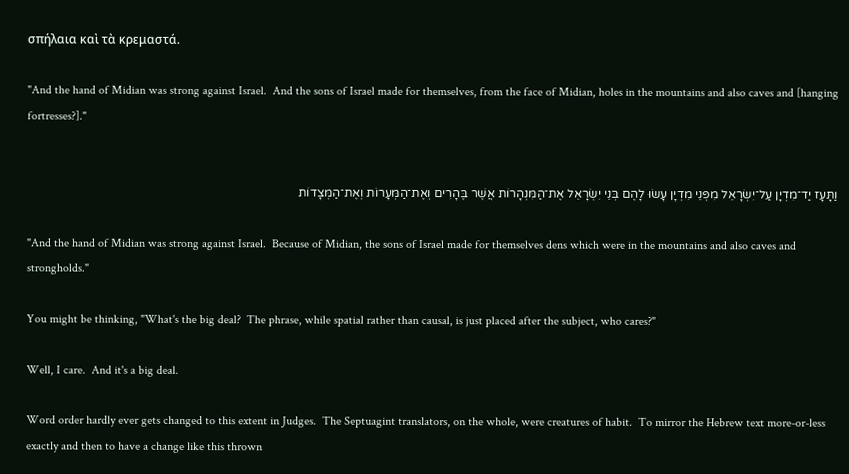σπήλαια καὶ τὰ κρεμαστά.

"And the hand of Midian was strong against Israel.  And the sons of Israel made for themselves, from the face of Midian, holes in the mountains and also caves and [hanging fortresses?]."


וַתָּעָז יַד־מִדְיָן עַל־יִשְׂרָאֵל מִפְּנֵי מִדְיָן עָשׂוּ לָהֶם בְּנֵי יִשְׂרָאֵל אֶת־הַמִּנְהָרוֹת אֲשֶׁר בֶּהָרִים וְאֶת־הַמְּעָרוֹת וְאֶת־הַמְּצָדוֹת

"And the hand of Midian was strong against Israel.  Because of Midian, the sons of Israel made for themselves dens which were in the mountains and also caves and strongholds."

You might be thinking, "What's the big deal?  The phrase, while spatial rather than causal, is just placed after the subject, who cares?"

Well, I care.  And it's a big deal.

Word order hardly ever gets changed to this extent in Judges.  The Septuagint translators, on the whole, were creatures of habit.  To mirror the Hebrew text more-or-less exactly and then to have a change like this thrown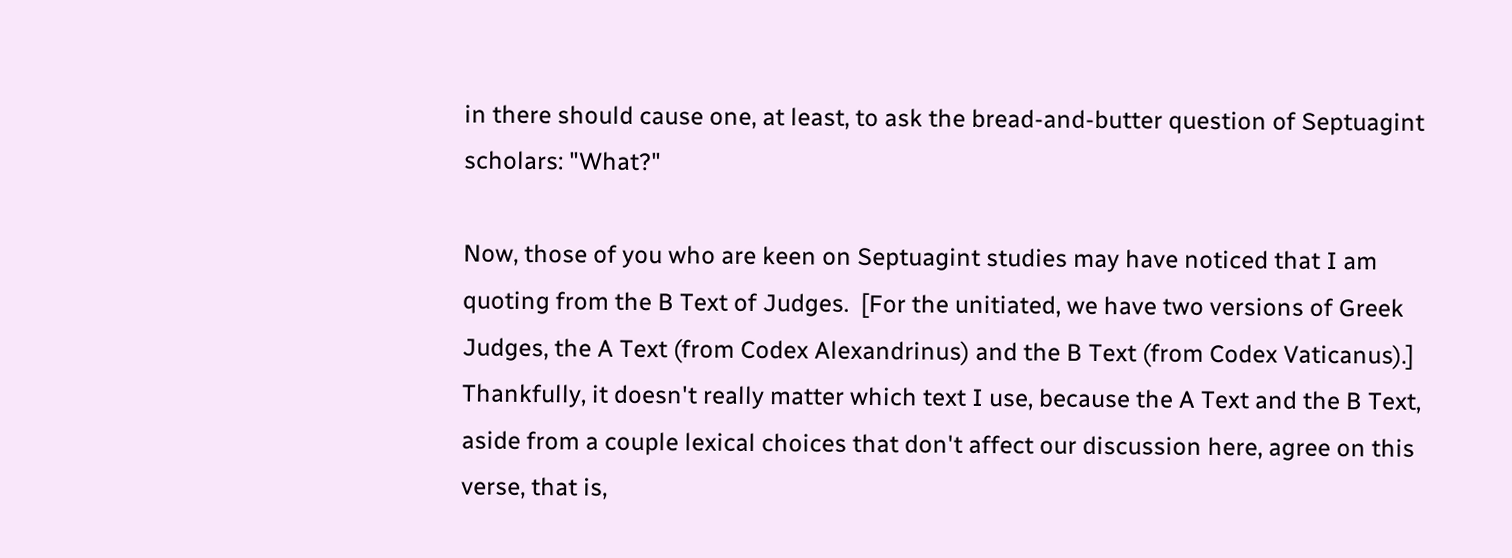in there should cause one, at least, to ask the bread-and-butter question of Septuagint scholars: "What?"

Now, those of you who are keen on Septuagint studies may have noticed that I am quoting from the B Text of Judges.  [For the unitiated, we have two versions of Greek Judges, the A Text (from Codex Alexandrinus) and the B Text (from Codex Vaticanus).]  Thankfully, it doesn't really matter which text I use, because the A Text and the B Text, aside from a couple lexical choices that don't affect our discussion here, agree on this verse, that is,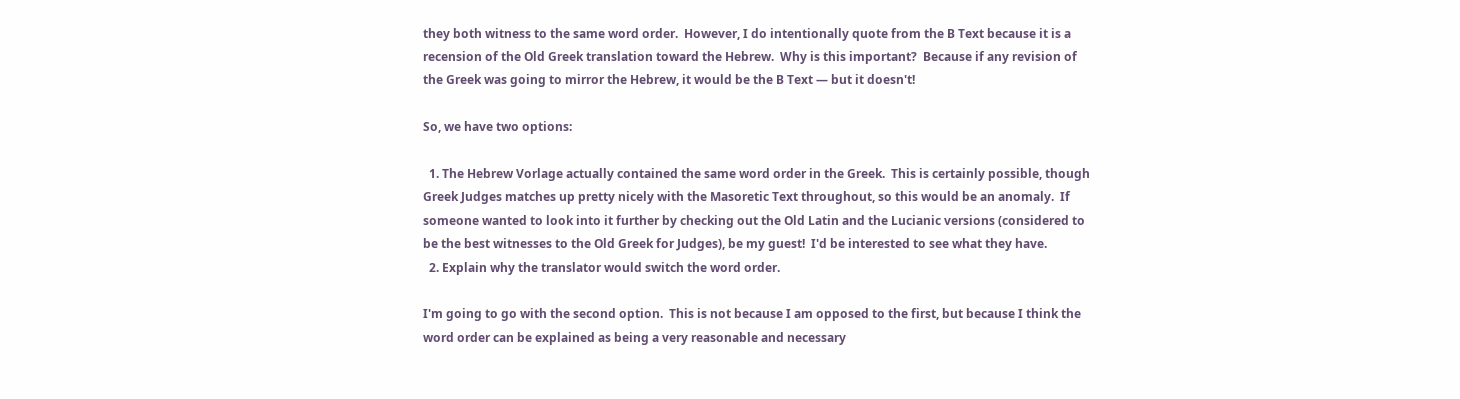they both witness to the same word order.  However, I do intentionally quote from the B Text because it is a recension of the Old Greek translation toward the Hebrew.  Why is this important?  Because if any revision of the Greek was going to mirror the Hebrew, it would be the B Text — but it doesn't!

So, we have two options:

  1. The Hebrew Vorlage actually contained the same word order in the Greek.  This is certainly possible, though Greek Judges matches up pretty nicely with the Masoretic Text throughout, so this would be an anomaly.  If someone wanted to look into it further by checking out the Old Latin and the Lucianic versions (considered to be the best witnesses to the Old Greek for Judges), be my guest!  I'd be interested to see what they have.
  2. Explain why the translator would switch the word order.

I'm going to go with the second option.  This is not because I am opposed to the first, but because I think the word order can be explained as being a very reasonable and necessary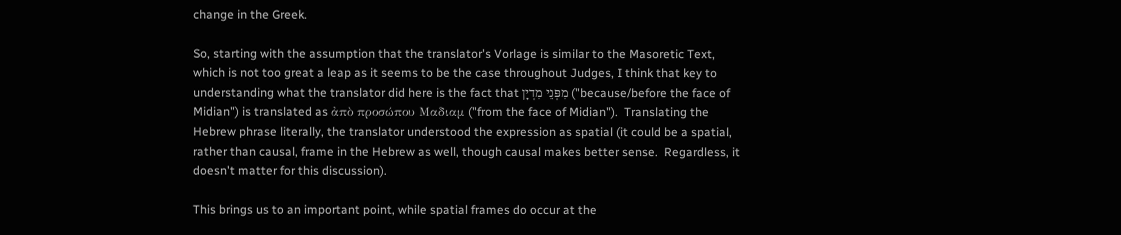change in the Greek.

So, starting with the assumption that the translator's Vorlage is similar to the Masoretic Text, which is not too great a leap as it seems to be the case throughout Judges, I think that key to understanding what the translator did here is the fact that מִפְּנֵי מִדְיָן ("because/before the face of Midian") is translated as ἀπὸ προσώπου Μαδιαμ ("from the face of Midian").  Translating the Hebrew phrase literally, the translator understood the expression as spatial (it could be a spatial, rather than causal, frame in the Hebrew as well, though causal makes better sense.  Regardless, it doesn't matter for this discussion).

This brings us to an important point, while spatial frames do occur at the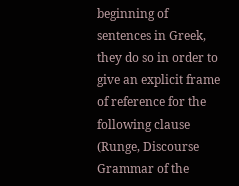beginning of sentences in Greek, they do so in order to give an explicit frame of reference for the following clause (Runge, Discourse Grammar of the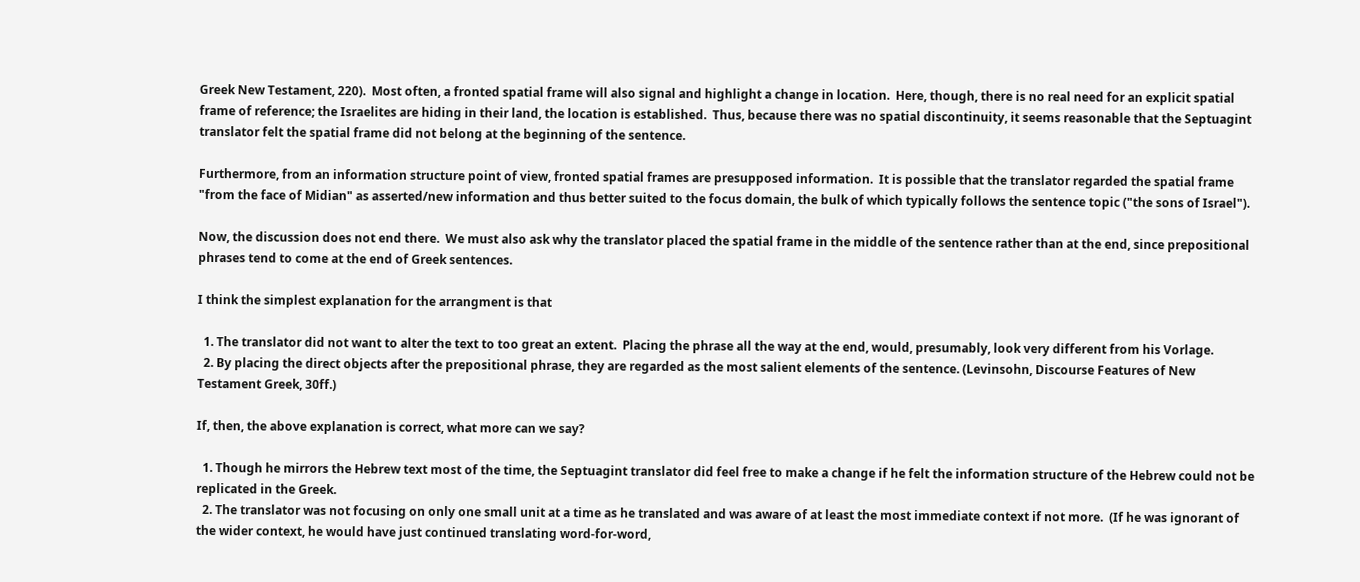Greek New Testament, 220).  Most often, a fronted spatial frame will also signal and highlight a change in location.  Here, though, there is no real need for an explicit spatial frame of reference; the Israelites are hiding in their land, the location is established.  Thus, because there was no spatial discontinuity, it seems reasonable that the Septuagint translator felt the spatial frame did not belong at the beginning of the sentence.

Furthermore, from an information structure point of view, fronted spatial frames are presupposed information.  It is possible that the translator regarded the spatial frame "from the face of Midian" as asserted/new information and thus better suited to the focus domain, the bulk of which typically follows the sentence topic ("the sons of Israel").

Now, the discussion does not end there.  We must also ask why the translator placed the spatial frame in the middle of the sentence rather than at the end, since prepositional phrases tend to come at the end of Greek sentences.

I think the simplest explanation for the arrangment is that

  1. The translator did not want to alter the text to too great an extent.  Placing the phrase all the way at the end, would, presumably, look very different from his Vorlage.
  2. By placing the direct objects after the prepositional phrase, they are regarded as the most salient elements of the sentence. (Levinsohn, Discourse Features of New Testament Greek, 30ff.)

If, then, the above explanation is correct, what more can we say?

  1. Though he mirrors the Hebrew text most of the time, the Septuagint translator did feel free to make a change if he felt the information structure of the Hebrew could not be replicated in the Greek.
  2. The translator was not focusing on only one small unit at a time as he translated and was aware of at least the most immediate context if not more.  (If he was ignorant of the wider context, he would have just continued translating word-for-word,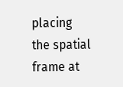placing the spatial frame at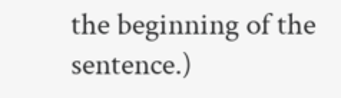the beginning of the sentence.)